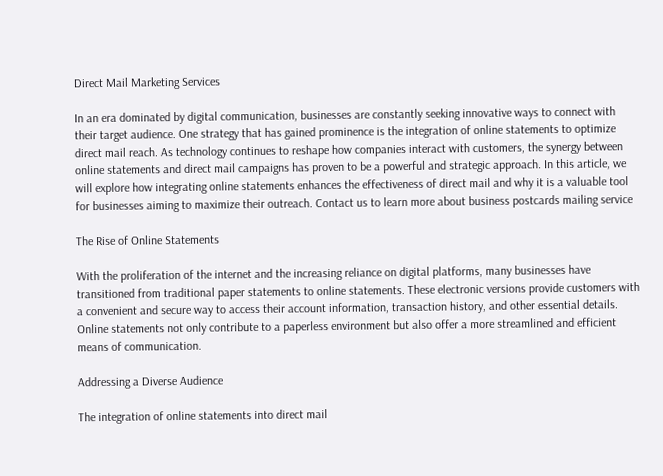Direct Mail Marketing Services

In an era dominated by digital communication, businesses are constantly seeking innovative ways to connect with their target audience. One strategy that has gained prominence is the integration of online statements to optimize direct mail reach. As technology continues to reshape how companies interact with customers, the synergy between online statements and direct mail campaigns has proven to be a powerful and strategic approach. In this article, we will explore how integrating online statements enhances the effectiveness of direct mail and why it is a valuable tool for businesses aiming to maximize their outreach. Contact us to learn more about business postcards mailing service

The Rise of Online Statements

With the proliferation of the internet and the increasing reliance on digital platforms, many businesses have transitioned from traditional paper statements to online statements. These electronic versions provide customers with a convenient and secure way to access their account information, transaction history, and other essential details. Online statements not only contribute to a paperless environment but also offer a more streamlined and efficient means of communication.

Addressing a Diverse Audience

The integration of online statements into direct mail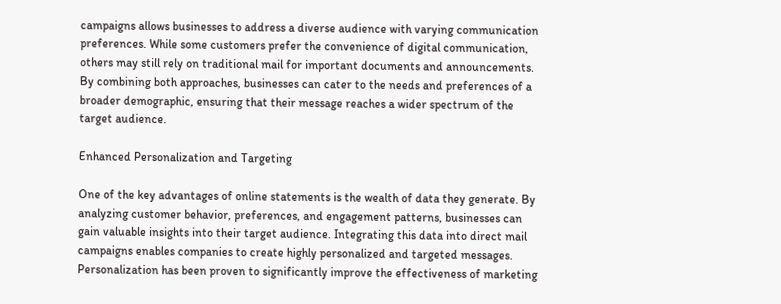campaigns allows businesses to address a diverse audience with varying communication preferences. While some customers prefer the convenience of digital communication, others may still rely on traditional mail for important documents and announcements. By combining both approaches, businesses can cater to the needs and preferences of a broader demographic, ensuring that their message reaches a wider spectrum of the target audience.

Enhanced Personalization and Targeting

One of the key advantages of online statements is the wealth of data they generate. By analyzing customer behavior, preferences, and engagement patterns, businesses can gain valuable insights into their target audience. Integrating this data into direct mail campaigns enables companies to create highly personalized and targeted messages. Personalization has been proven to significantly improve the effectiveness of marketing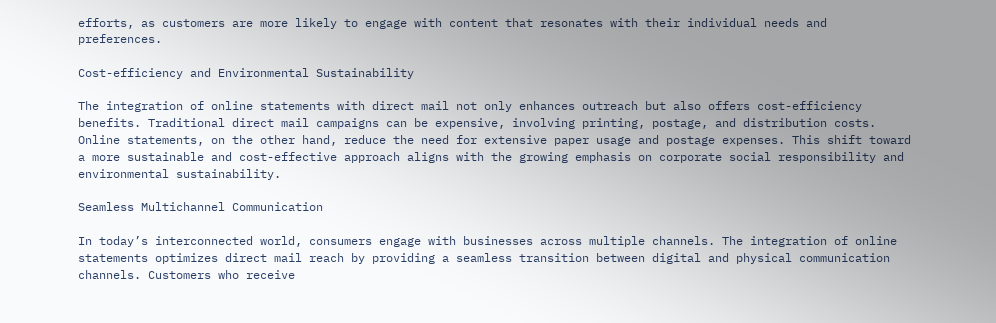efforts, as customers are more likely to engage with content that resonates with their individual needs and preferences.

Cost-efficiency and Environmental Sustainability

The integration of online statements with direct mail not only enhances outreach but also offers cost-efficiency benefits. Traditional direct mail campaigns can be expensive, involving printing, postage, and distribution costs. Online statements, on the other hand, reduce the need for extensive paper usage and postage expenses. This shift toward a more sustainable and cost-effective approach aligns with the growing emphasis on corporate social responsibility and environmental sustainability.

Seamless Multichannel Communication

In today’s interconnected world, consumers engage with businesses across multiple channels. The integration of online statements optimizes direct mail reach by providing a seamless transition between digital and physical communication channels. Customers who receive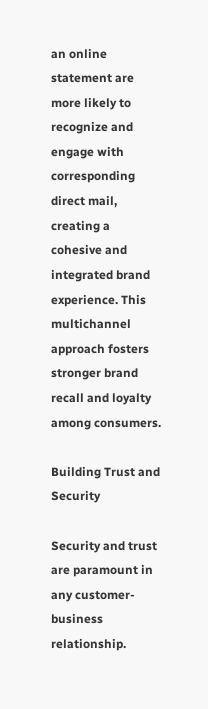an online statement are more likely to recognize and engage with corresponding direct mail, creating a cohesive and integrated brand experience. This multichannel approach fosters stronger brand recall and loyalty among consumers.

Building Trust and Security

Security and trust are paramount in any customer-business relationship.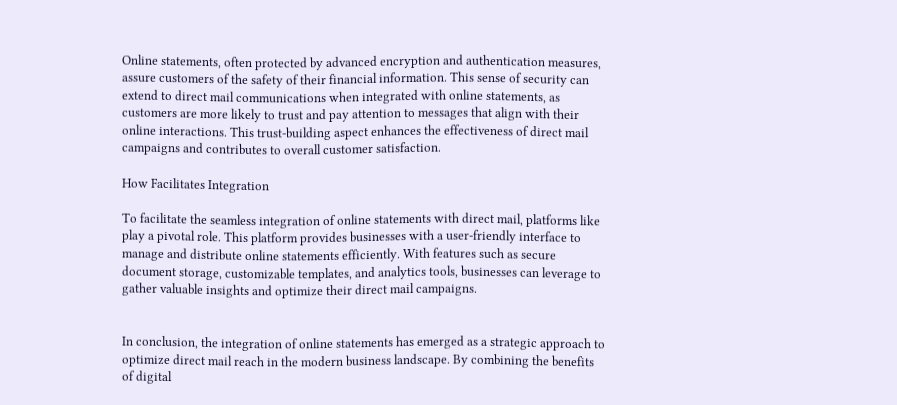Online statements, often protected by advanced encryption and authentication measures, assure customers of the safety of their financial information. This sense of security can extend to direct mail communications when integrated with online statements, as customers are more likely to trust and pay attention to messages that align with their online interactions. This trust-building aspect enhances the effectiveness of direct mail campaigns and contributes to overall customer satisfaction.

How Facilitates Integration

To facilitate the seamless integration of online statements with direct mail, platforms like play a pivotal role. This platform provides businesses with a user-friendly interface to manage and distribute online statements efficiently. With features such as secure document storage, customizable templates, and analytics tools, businesses can leverage to gather valuable insights and optimize their direct mail campaigns.


In conclusion, the integration of online statements has emerged as a strategic approach to optimize direct mail reach in the modern business landscape. By combining the benefits of digital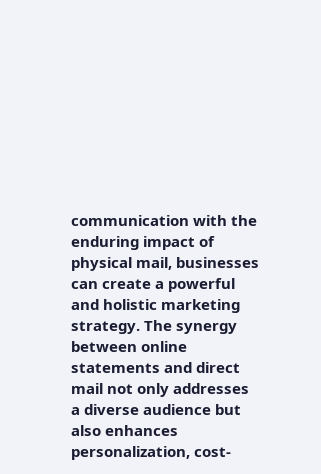communication with the enduring impact of physical mail, businesses can create a powerful and holistic marketing strategy. The synergy between online statements and direct mail not only addresses a diverse audience but also enhances personalization, cost-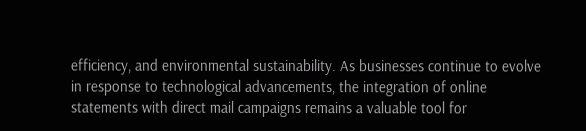efficiency, and environmental sustainability. As businesses continue to evolve in response to technological advancements, the integration of online statements with direct mail campaigns remains a valuable tool for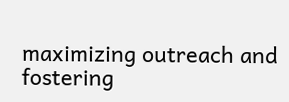maximizing outreach and fostering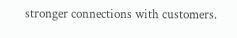stronger connections with customers.